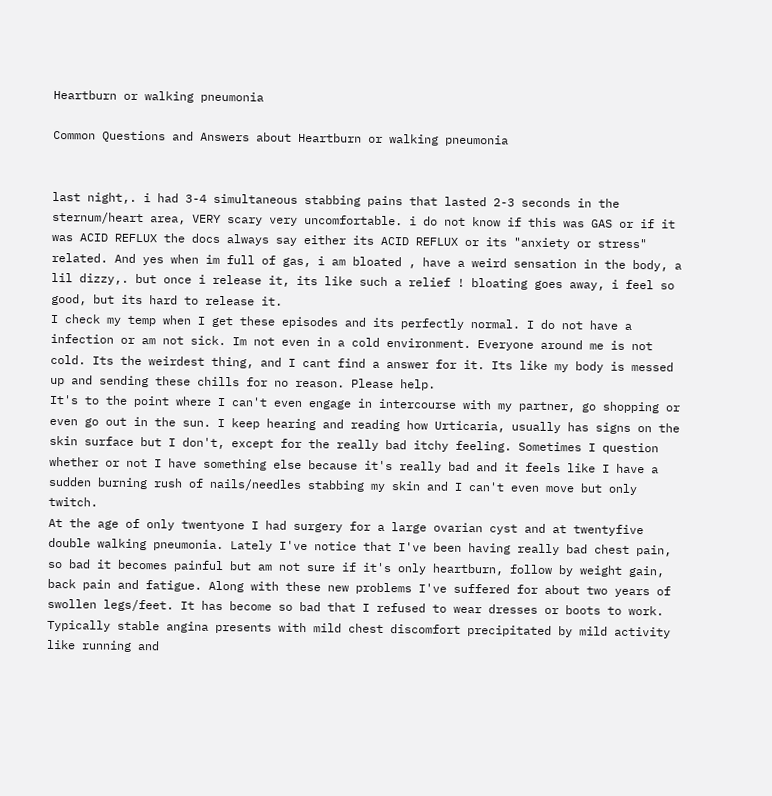Heartburn or walking pneumonia

Common Questions and Answers about Heartburn or walking pneumonia


last night,. i had 3-4 simultaneous stabbing pains that lasted 2-3 seconds in the sternum/heart area, VERY scary very uncomfortable. i do not know if this was GAS or if it was ACID REFLUX the docs always say either its ACID REFLUX or its "anxiety or stress" related. And yes when im full of gas, i am bloated , have a weird sensation in the body, a lil dizzy,. but once i release it, its like such a relief ! bloating goes away, i feel so good, but its hard to release it.
I check my temp when I get these episodes and its perfectly normal. I do not have a infection or am not sick. Im not even in a cold environment. Everyone around me is not cold. Its the weirdest thing, and I cant find a answer for it. Its like my body is messed up and sending these chills for no reason. Please help.
It's to the point where I can't even engage in intercourse with my partner, go shopping or even go out in the sun. I keep hearing and reading how Urticaria, usually has signs on the skin surface but I don't, except for the really bad itchy feeling. Sometimes I question whether or not I have something else because it's really bad and it feels like I have a sudden burning rush of nails/needles stabbing my skin and I can't even move but only twitch.
At the age of only twentyone I had surgery for a large ovarian cyst and at twentyfive double walking pneumonia. Lately I've notice that I've been having really bad chest pain, so bad it becomes painful but am not sure if it's only heartburn, follow by weight gain, back pain and fatigue. Along with these new problems I've suffered for about two years of swollen legs/feet. It has become so bad that I refused to wear dresses or boots to work.
Typically stable angina presents with mild chest discomfort precipitated by mild activity like running and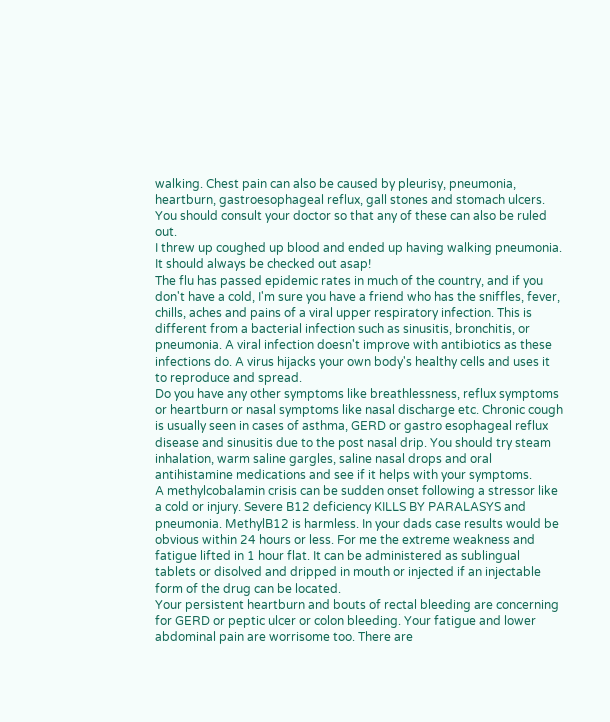walking. Chest pain can also be caused by pleurisy, pneumonia, heartburn, gastroesophageal reflux, gall stones and stomach ulcers. You should consult your doctor so that any of these can also be ruled out.
I threw up coughed up blood and ended up having walking pneumonia. It should always be checked out asap!
The flu has passed epidemic rates in much of the country, and if you don't have a cold, I'm sure you have a friend who has the sniffles, fever, chills, aches and pains of a viral upper respiratory infection. This is different from a bacterial infection such as sinusitis, bronchitis, or pneumonia. A viral infection doesn't improve with antibiotics as these infections do. A virus hijacks your own body's healthy cells and uses it to reproduce and spread.
Do you have any other symptoms like breathlessness, reflux symptoms or heartburn or nasal symptoms like nasal discharge etc. Chronic cough is usually seen in cases of asthma, GERD or gastro esophageal reflux disease and sinusitis due to the post nasal drip. You should try steam inhalation, warm saline gargles, saline nasal drops and oral antihistamine medications and see if it helps with your symptoms.
A methylcobalamin crisis can be sudden onset following a stressor like a cold or injury. Severe B12 deficiency KILLS BY PARALASYS and pneumonia. MethylB12 is harmless. In your dads case results would be obvious within 24 hours or less. For me the extreme weakness and fatigue lifted in 1 hour flat. It can be administered as sublingual tablets or disolved and dripped in mouth or injected if an injectable form of the drug can be located.
Your persistent heartburn and bouts of rectal bleeding are concerning for GERD or peptic ulcer or colon bleeding. Your fatigue and lower abdominal pain are worrisome too. There are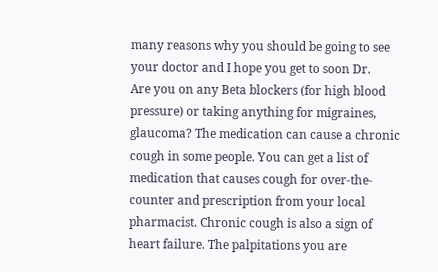many reasons why you should be going to see your doctor and I hope you get to soon Dr.
Are you on any Beta blockers (for high blood pressure) or taking anything for migraines, glaucoma? The medication can cause a chronic cough in some people. You can get a list of medication that causes cough for over-the-counter and prescription from your local pharmacist. Chronic cough is also a sign of heart failure. The palpitations you are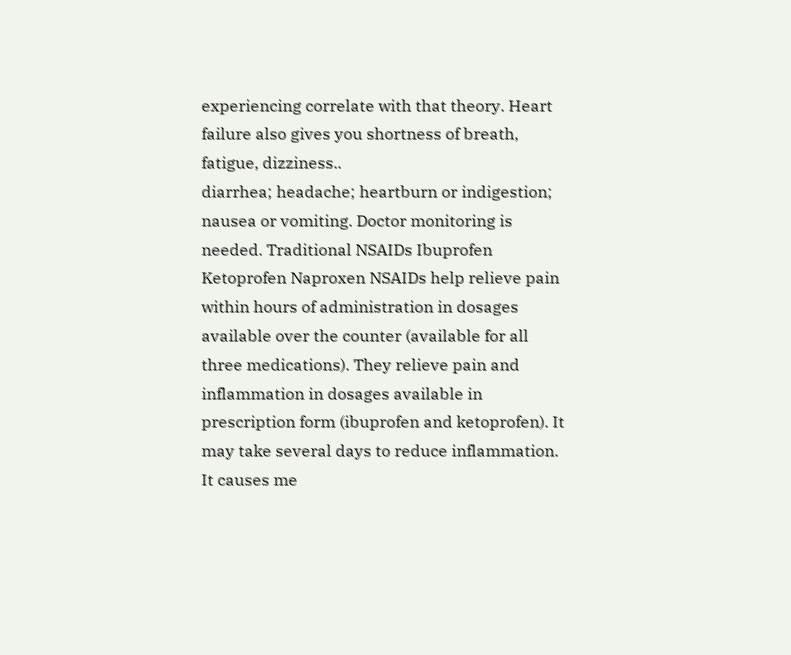experiencing correlate with that theory. Heart failure also gives you shortness of breath, fatigue, dizziness..
diarrhea; headache; heartburn or indigestion; nausea or vomiting. Doctor monitoring is needed. Traditional NSAIDs Ibuprofen Ketoprofen Naproxen NSAIDs help relieve pain within hours of administration in dosages available over the counter (available for all three medications). They relieve pain and inflammation in dosages available in prescription form (ibuprofen and ketoprofen). It may take several days to reduce inflammation.
It causes me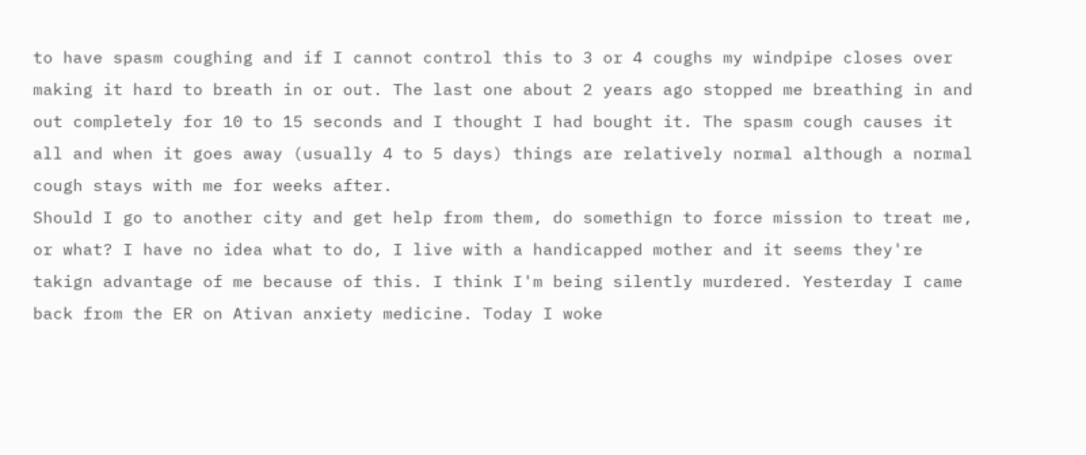to have spasm coughing and if I cannot control this to 3 or 4 coughs my windpipe closes over making it hard to breath in or out. The last one about 2 years ago stopped me breathing in and out completely for 10 to 15 seconds and I thought I had bought it. The spasm cough causes it all and when it goes away (usually 4 to 5 days) things are relatively normal although a normal cough stays with me for weeks after.
Should I go to another city and get help from them, do somethign to force mission to treat me, or what? I have no idea what to do, I live with a handicapped mother and it seems they're takign advantage of me because of this. I think I'm being silently murdered. Yesterday I came back from the ER on Ativan anxiety medicine. Today I woke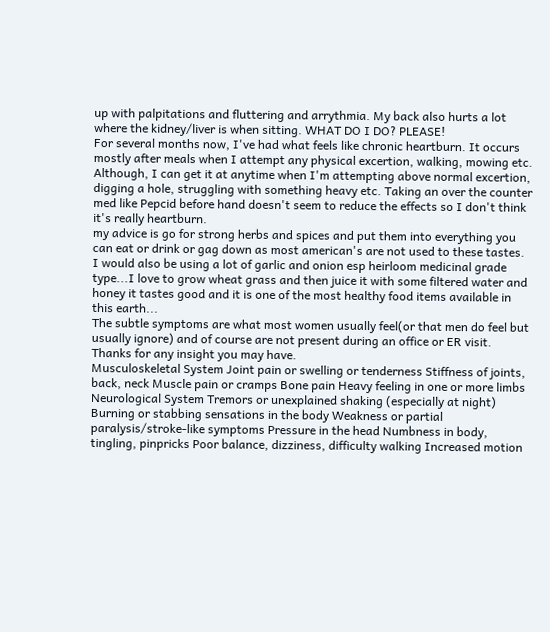up with palpitations and fluttering and arrythmia. My back also hurts a lot where the kidney/liver is when sitting. WHAT DO I DO? PLEASE!
For several months now, I've had what feels like chronic heartburn. It occurs mostly after meals when I attempt any physical excertion, walking, mowing etc. Although, I can get it at anytime when I'm attempting above normal excertion, digging a hole, struggling with something heavy etc. Taking an over the counter med like Pepcid before hand doesn't seem to reduce the effects so I don't think it's really heartburn.
my advice is go for strong herbs and spices and put them into everything you can eat or drink or gag down as most american's are not used to these tastes. I would also be using a lot of garlic and onion esp heirloom medicinal grade type...I love to grow wheat grass and then juice it with some filtered water and honey it tastes good and it is one of the most healthy food items available in this earth...
The subtle symptoms are what most women usually feel(or that men do feel but usually ignore) and of course are not present during an office or ER visit. Thanks for any insight you may have.
Musculoskeletal System Joint pain or swelling or tenderness Stiffness of joints, back, neck Muscle pain or cramps Bone pain Heavy feeling in one or more limbs Neurological System Tremors or unexplained shaking (especially at night) Burning or stabbing sensations in the body Weakness or partial paralysis/stroke-like symptoms Pressure in the head Numbness in body, tingling, pinpricks Poor balance, dizziness, difficulty walking Increased motion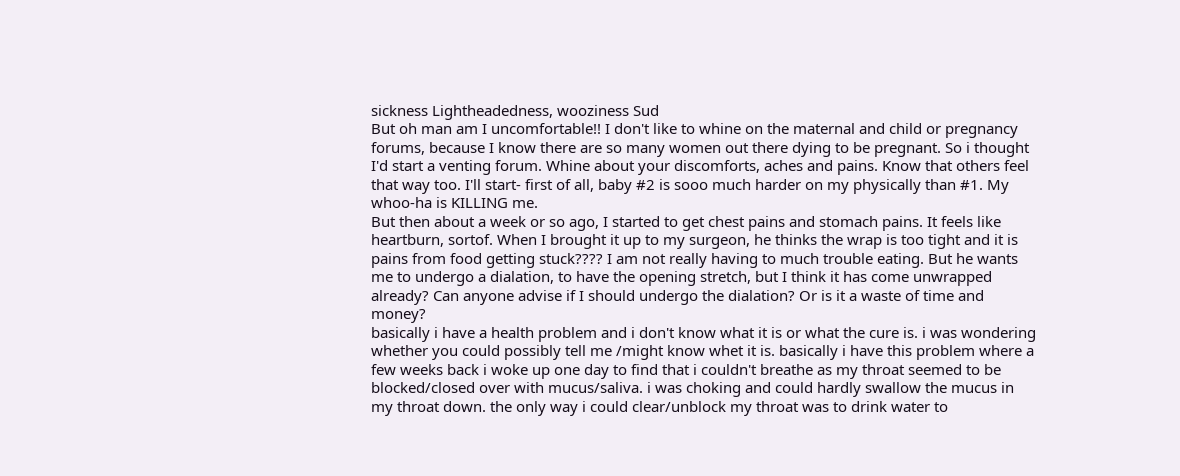sickness Lightheadedness, wooziness Sud
But oh man am I uncomfortable!! I don't like to whine on the maternal and child or pregnancy forums, because I know there are so many women out there dying to be pregnant. So i thought I'd start a venting forum. Whine about your discomforts, aches and pains. Know that others feel that way too. I'll start- first of all, baby #2 is sooo much harder on my physically than #1. My whoo-ha is KILLING me.
But then about a week or so ago, I started to get chest pains and stomach pains. It feels like heartburn, sortof. When I brought it up to my surgeon, he thinks the wrap is too tight and it is pains from food getting stuck???? I am not really having to much trouble eating. But he wants me to undergo a dialation, to have the opening stretch, but I think it has come unwrapped already? Can anyone advise if I should undergo the dialation? Or is it a waste of time and money?
basically i have a health problem and i don't know what it is or what the cure is. i was wondering whether you could possibly tell me /might know whet it is. basically i have this problem where a few weeks back i woke up one day to find that i couldn't breathe as my throat seemed to be blocked/closed over with mucus/saliva. i was choking and could hardly swallow the mucus in my throat down. the only way i could clear/unblock my throat was to drink water to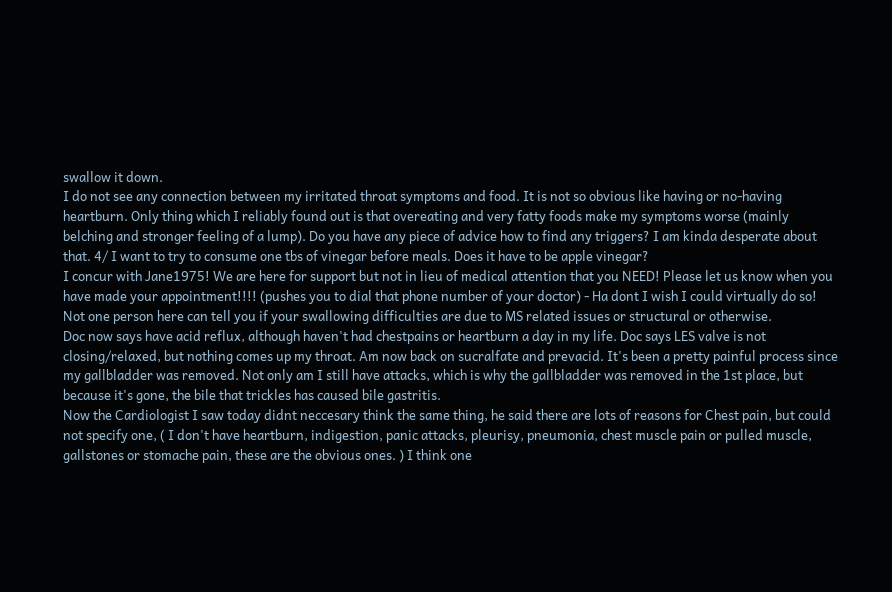swallow it down.
I do not see any connection between my irritated throat symptoms and food. It is not so obvious like having or no-having heartburn. Only thing which I reliably found out is that overeating and very fatty foods make my symptoms worse (mainly belching and stronger feeling of a lump). Do you have any piece of advice how to find any triggers? I am kinda desperate about that. 4/ I want to try to consume one tbs of vinegar before meals. Does it have to be apple vinegar?
I concur with Jane1975! We are here for support but not in lieu of medical attention that you NEED! Please let us know when you have made your appointment!!!! (pushes you to dial that phone number of your doctor) - Ha dont I wish I could virtually do so! Not one person here can tell you if your swallowing difficulties are due to MS related issues or structural or otherwise.
Doc now says have acid reflux, although haven't had chestpains or heartburn a day in my life. Doc says LES valve is not closing/relaxed, but nothing comes up my throat. Am now back on sucralfate and prevacid. It's been a pretty painful process since my gallbladder was removed. Not only am I still have attacks, which is why the gallbladder was removed in the 1st place, but because it's gone, the bile that trickles has caused bile gastritis.
Now the Cardiologist I saw today didnt neccesary think the same thing, he said there are lots of reasons for Chest pain, but could not specify one, ( I don't have heartburn, indigestion, panic attacks, pleurisy, pneumonia, chest muscle pain or pulled muscle, gallstones or stomache pain, these are the obvious ones. ) I think one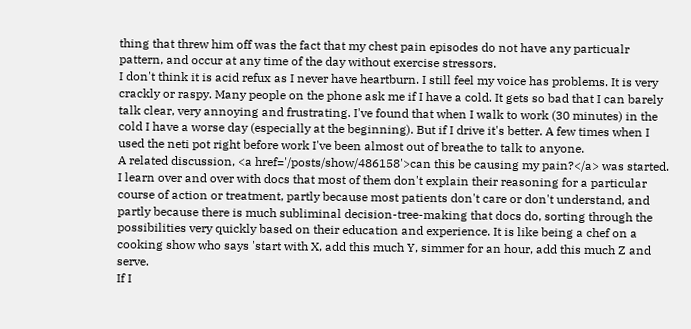thing that threw him off was the fact that my chest pain episodes do not have any particualr pattern, and occur at any time of the day without exercise stressors.
I don't think it is acid refux as I never have heartburn. I still feel my voice has problems. It is very crackly or raspy. Many people on the phone ask me if I have a cold. It gets so bad that I can barely talk clear, very annoying and frustrating. I've found that when I walk to work (30 minutes) in the cold I have a worse day (especially at the beginning). But if I drive it's better. A few times when I used the neti pot right before work I've been almost out of breathe to talk to anyone.
A related discussion, <a href='/posts/show/486158'>can this be causing my pain?</a> was started.
I learn over and over with docs that most of them don't explain their reasoning for a particular course of action or treatment, partly because most patients don't care or don't understand, and partly because there is much subliminal decision-tree-making that docs do, sorting through the possibilities very quickly based on their education and experience. It is like being a chef on a cooking show who says 'start with X, add this much Y, simmer for an hour, add this much Z and serve.
If I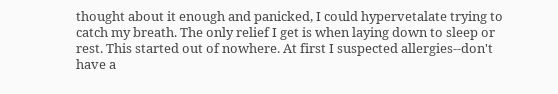thought about it enough and panicked, I could hypervetalate trying to catch my breath. The only relief I get is when laying down to sleep or rest. This started out of nowhere. At first I suspected allergies--don't have a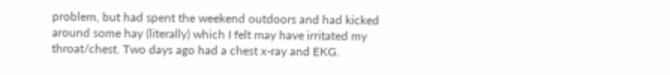problem, but had spent the weekend outdoors and had kicked around some hay (literally) which I felt may have irritated my throat/chest. Two days ago had a chest x-ray and EKG.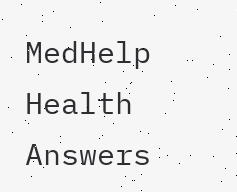MedHelp Health Answers